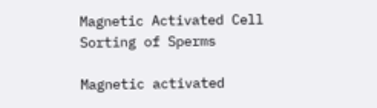Magnetic Activated Cell Sorting of Sperms

Magnetic activated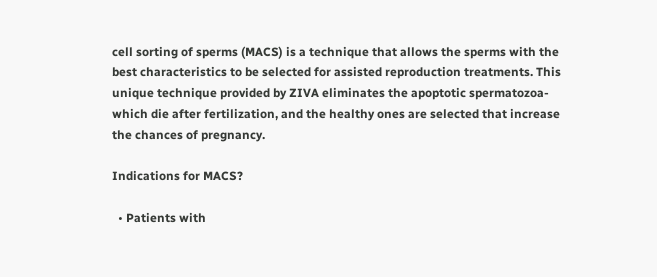cell sorting of sperms (MACS) is a technique that allows the sperms with the best characteristics to be selected for assisted reproduction treatments. This unique technique provided by ZIVA eliminates the apoptotic spermatozoa- which die after fertilization, and the healthy ones are selected that increase the chances of pregnancy.

Indications for MACS?

  • Patients with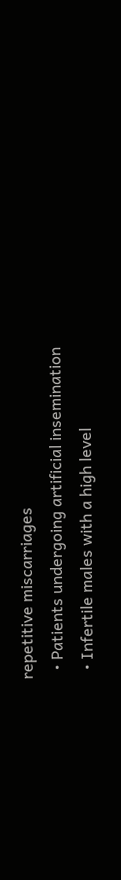repetitive miscarriages
  • Patients undergoing artificial insemination
  • Infertile males with a high level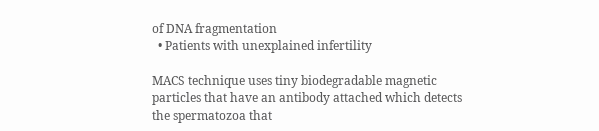of DNA fragmentation
  • Patients with unexplained infertility

MACS technique uses tiny biodegradable magnetic particles that have an antibody attached which detects the spermatozoa that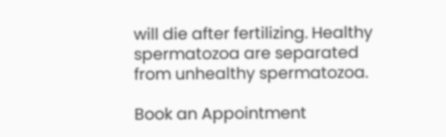will die after fertilizing. Healthy spermatozoa are separated from unhealthy spermatozoa.

Book an Appointment